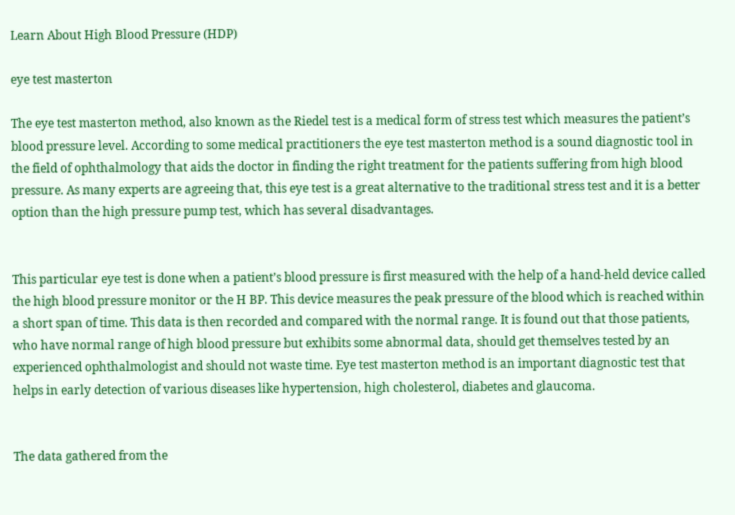Learn About High Blood Pressure (HDP)

eye test masterton

The eye test masterton method, also known as the Riedel test is a medical form of stress test which measures the patient’s blood pressure level. According to some medical practitioners the eye test masterton method is a sound diagnostic tool in the field of ophthalmology that aids the doctor in finding the right treatment for the patients suffering from high blood pressure. As many experts are agreeing that, this eye test is a great alternative to the traditional stress test and it is a better option than the high pressure pump test, which has several disadvantages.


This particular eye test is done when a patient’s blood pressure is first measured with the help of a hand-held device called the high blood pressure monitor or the H BP. This device measures the peak pressure of the blood which is reached within a short span of time. This data is then recorded and compared with the normal range. It is found out that those patients, who have normal range of high blood pressure but exhibits some abnormal data, should get themselves tested by an experienced ophthalmologist and should not waste time. Eye test masterton method is an important diagnostic test that helps in early detection of various diseases like hypertension, high cholesterol, diabetes and glaucoma.


The data gathered from the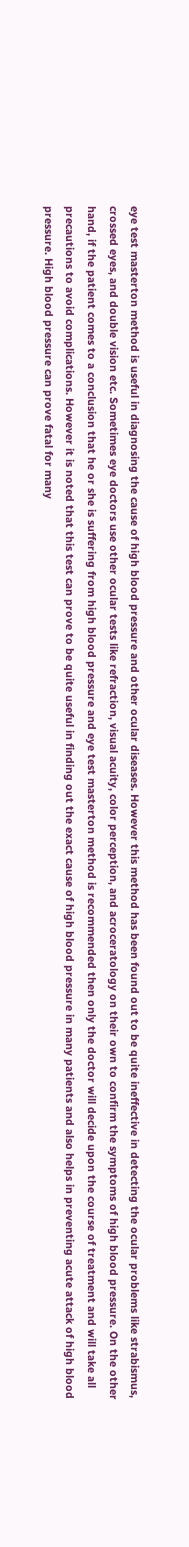eye test masterton method is useful in diagnosing the cause of high blood pressure and other ocular diseases. However this method has been found out to be quite ineffective in detecting the ocular problems like strabismus, crossed eyes, and double vision etc. Sometimes eye doctors use other ocular tests like refraction, visual acuity, color perception, and acroceratology on their own to confirm the symptoms of high blood pressure. On the other hand, if the patient comes to a conclusion that he or she is suffering from high blood pressure and eye test masterton method is recommended then only the doctor will decide upon the course of treatment and will take all precautions to avoid complications. However it is noted that this test can prove to be quite useful in finding out the exact cause of high blood pressure in many patients and also helps in preventing acute attack of high blood pressure. High blood pressure can prove fatal for many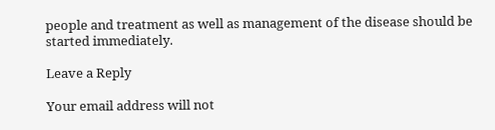people and treatment as well as management of the disease should be started immediately.

Leave a Reply

Your email address will not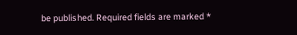be published. Required fields are marked *